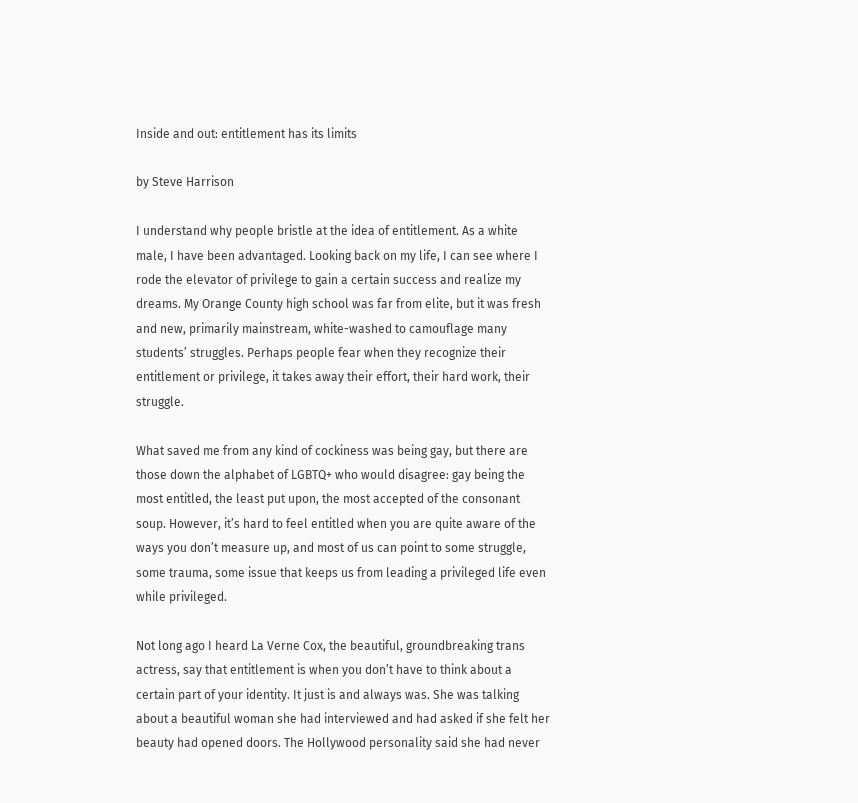Inside and out: entitlement has its limits

by Steve Harrison

I understand why people bristle at the idea of entitlement. As a white male, I have been advantaged. Looking back on my life, I can see where I rode the elevator of privilege to gain a certain success and realize my dreams. My Orange County high school was far from elite, but it was fresh and new, primarily mainstream, white-washed to camouflage many students’ struggles. Perhaps people fear when they recognize their entitlement or privilege, it takes away their effort, their hard work, their struggle.

What saved me from any kind of cockiness was being gay, but there are those down the alphabet of LGBTQ+ who would disagree: gay being the most entitled, the least put upon, the most accepted of the consonant soup. However, it’s hard to feel entitled when you are quite aware of the ways you don’t measure up, and most of us can point to some struggle, some trauma, some issue that keeps us from leading a privileged life even while privileged.

Not long ago I heard La Verne Cox, the beautiful, groundbreaking trans actress, say that entitlement is when you don’t have to think about a certain part of your identity. It just is and always was. She was talking about a beautiful woman she had interviewed and had asked if she felt her beauty had opened doors. The Hollywood personality said she had never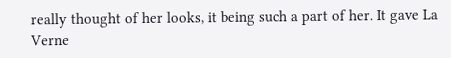really thought of her looks, it being such a part of her. It gave La Verne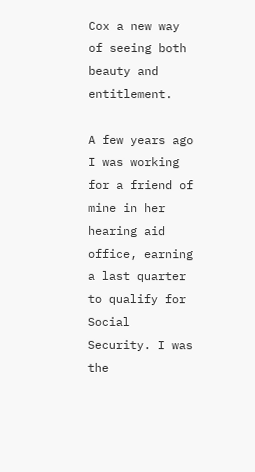Cox a new way of seeing both beauty and entitlement.

A few years ago I was working for a friend of mine in her hearing aid office, earning a last quarter to qualify for Social Security. I was the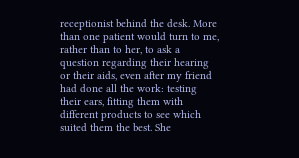receptionist behind the desk. More than one patient would turn to me, rather than to her, to ask a question regarding their hearing or their aids, even after my friend had done all the work: testing their ears, fitting them with different products to see which suited them the best. She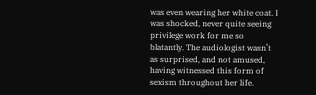was even wearing her white coat. I was shocked, never quite seeing privilege work for me so blatantly. The audiologist wasn’t as surprised, and not amused, having witnessed this form of sexism throughout her life.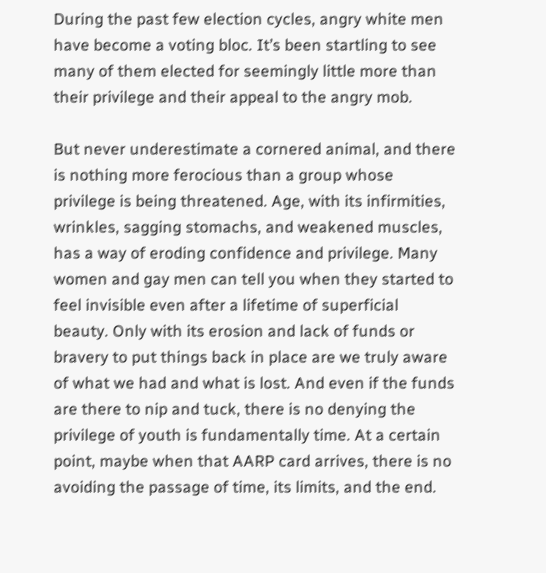During the past few election cycles, angry white men have become a voting bloc. It’s been startling to see many of them elected for seemingly little more than their privilege and their appeal to the angry mob.

But never underestimate a cornered animal, and there is nothing more ferocious than a group whose privilege is being threatened. Age, with its infirmities, wrinkles, sagging stomachs, and weakened muscles, has a way of eroding confidence and privilege. Many women and gay men can tell you when they started to feel invisible even after a lifetime of superficial beauty. Only with its erosion and lack of funds or bravery to put things back in place are we truly aware of what we had and what is lost. And even if the funds are there to nip and tuck, there is no denying the privilege of youth is fundamentally time. At a certain point, maybe when that AARP card arrives, there is no avoiding the passage of time, its limits, and the end.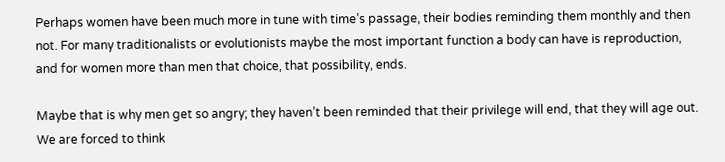Perhaps women have been much more in tune with time’s passage, their bodies reminding them monthly and then not. For many traditionalists or evolutionists maybe the most important function a body can have is reproduction, and for women more than men that choice, that possibility, ends.

Maybe that is why men get so angry; they haven’t been reminded that their privilege will end, that they will age out. We are forced to think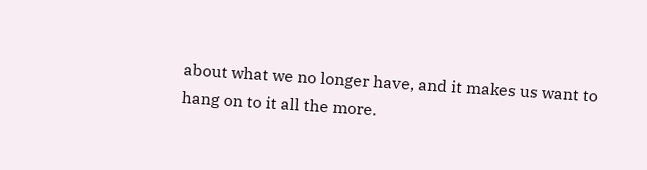about what we no longer have, and it makes us want to hang on to it all the more.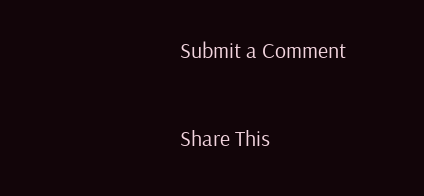Submit a Comment

Share This